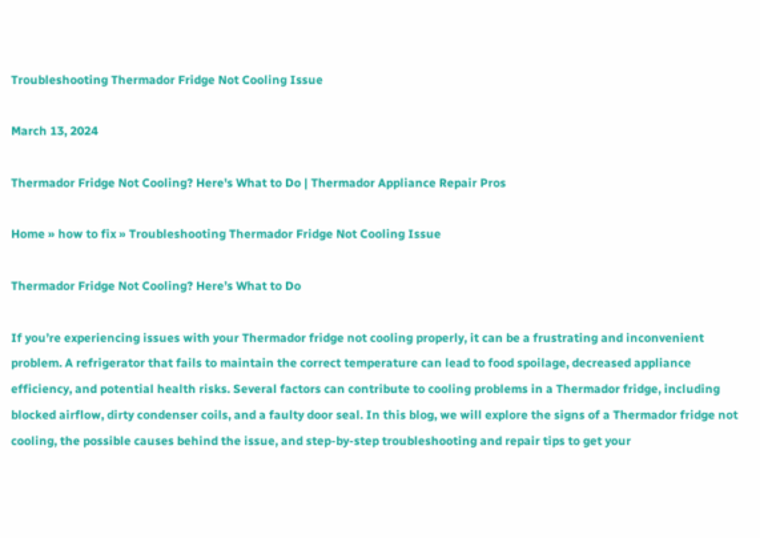Troubleshooting Thermador Fridge Not Cooling Issue

March 13, 2024

Thermador Fridge Not Cooling? Here's What to Do | Thermador Appliance Repair Pros

Home » how to fix » Troubleshooting Thermador Fridge Not Cooling Issue

Thermador Fridge Not Cooling? Here’s What to Do

If you’re experiencing issues with your Thermador fridge not cooling properly, it can be a frustrating and inconvenient problem. A refrigerator that fails to maintain the correct temperature can lead to food spoilage, decreased appliance efficiency, and potential health risks. Several factors can contribute to cooling problems in a Thermador fridge, including blocked airflow, dirty condenser coils, and a faulty door seal. In this blog, we will explore the signs of a Thermador fridge not cooling, the possible causes behind the issue, and step-by-step troubleshooting and repair tips to get your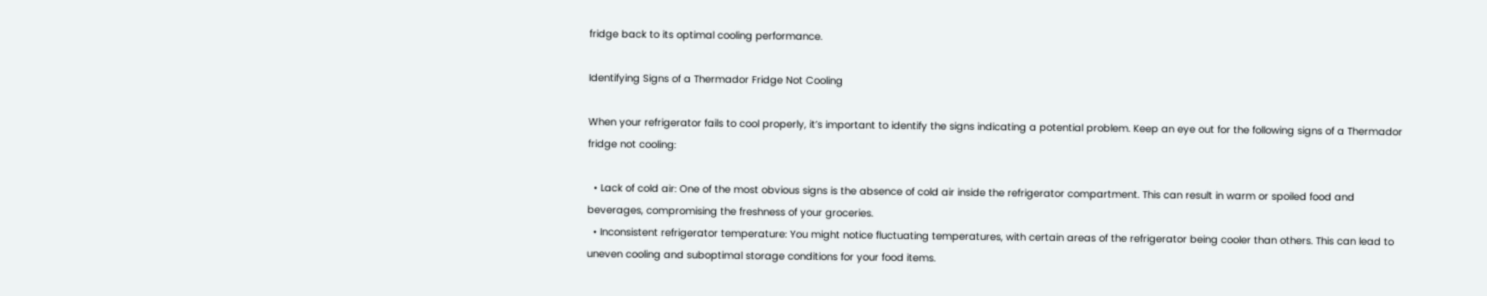fridge back to its optimal cooling performance.

Identifying Signs of a Thermador Fridge Not Cooling

When your refrigerator fails to cool properly, it’s important to identify the signs indicating a potential problem. Keep an eye out for the following signs of a Thermador fridge not cooling:

  • Lack of cold air: One of the most obvious signs is the absence of cold air inside the refrigerator compartment. This can result in warm or spoiled food and beverages, compromising the freshness of your groceries.
  • Inconsistent refrigerator temperature: You might notice fluctuating temperatures, with certain areas of the refrigerator being cooler than others. This can lead to uneven cooling and suboptimal storage conditions for your food items.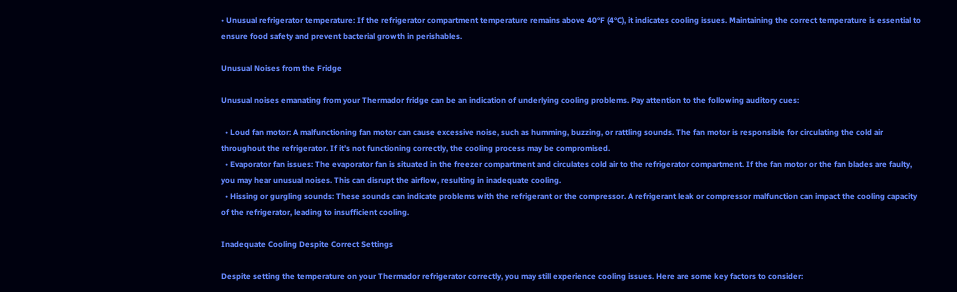• Unusual refrigerator temperature: If the refrigerator compartment temperature remains above 40°F (4°C), it indicates cooling issues. Maintaining the correct temperature is essential to ensure food safety and prevent bacterial growth in perishables.

Unusual Noises from the Fridge

Unusual noises emanating from your Thermador fridge can be an indication of underlying cooling problems. Pay attention to the following auditory cues:

  • Loud fan motor: A malfunctioning fan motor can cause excessive noise, such as humming, buzzing, or rattling sounds. The fan motor is responsible for circulating the cold air throughout the refrigerator. If it’s not functioning correctly, the cooling process may be compromised.
  • Evaporator fan issues: The evaporator fan is situated in the freezer compartment and circulates cold air to the refrigerator compartment. If the fan motor or the fan blades are faulty, you may hear unusual noises. This can disrupt the airflow, resulting in inadequate cooling.
  • Hissing or gurgling sounds: These sounds can indicate problems with the refrigerant or the compressor. A refrigerant leak or compressor malfunction can impact the cooling capacity of the refrigerator, leading to insufficient cooling.

Inadequate Cooling Despite Correct Settings

Despite setting the temperature on your Thermador refrigerator correctly, you may still experience cooling issues. Here are some key factors to consider: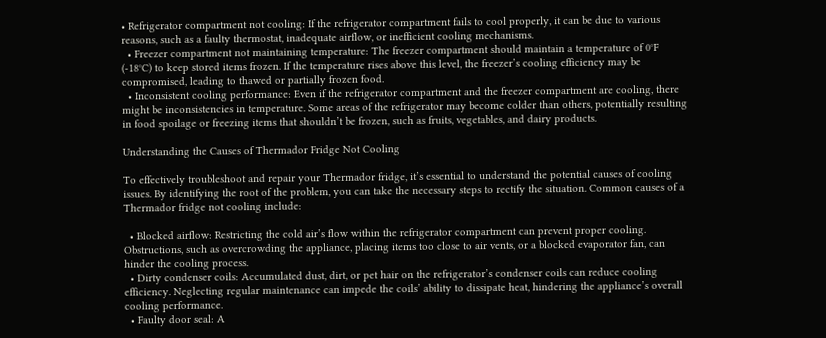• Refrigerator compartment not cooling: If the refrigerator compartment fails to cool properly, it can be due to various reasons, such as a faulty thermostat, inadequate airflow, or inefficient cooling mechanisms.
  • Freezer compartment not maintaining temperature: The freezer compartment should maintain a temperature of 0°F (-18°C) to keep stored items frozen. If the temperature rises above this level, the freezer’s cooling efficiency may be compromised, leading to thawed or partially frozen food.
  • Inconsistent cooling performance: Even if the refrigerator compartment and the freezer compartment are cooling, there might be inconsistencies in temperature. Some areas of the refrigerator may become colder than others, potentially resulting in food spoilage or freezing items that shouldn’t be frozen, such as fruits, vegetables, and dairy products.

Understanding the Causes of Thermador Fridge Not Cooling

To effectively troubleshoot and repair your Thermador fridge, it’s essential to understand the potential causes of cooling issues. By identifying the root of the problem, you can take the necessary steps to rectify the situation. Common causes of a Thermador fridge not cooling include:

  • Blocked airflow: Restricting the cold air’s flow within the refrigerator compartment can prevent proper cooling. Obstructions, such as overcrowding the appliance, placing items too close to air vents, or a blocked evaporator fan, can hinder the cooling process.
  • Dirty condenser coils: Accumulated dust, dirt, or pet hair on the refrigerator’s condenser coils can reduce cooling efficiency. Neglecting regular maintenance can impede the coils’ ability to dissipate heat, hindering the appliance’s overall cooling performance.
  • Faulty door seal: A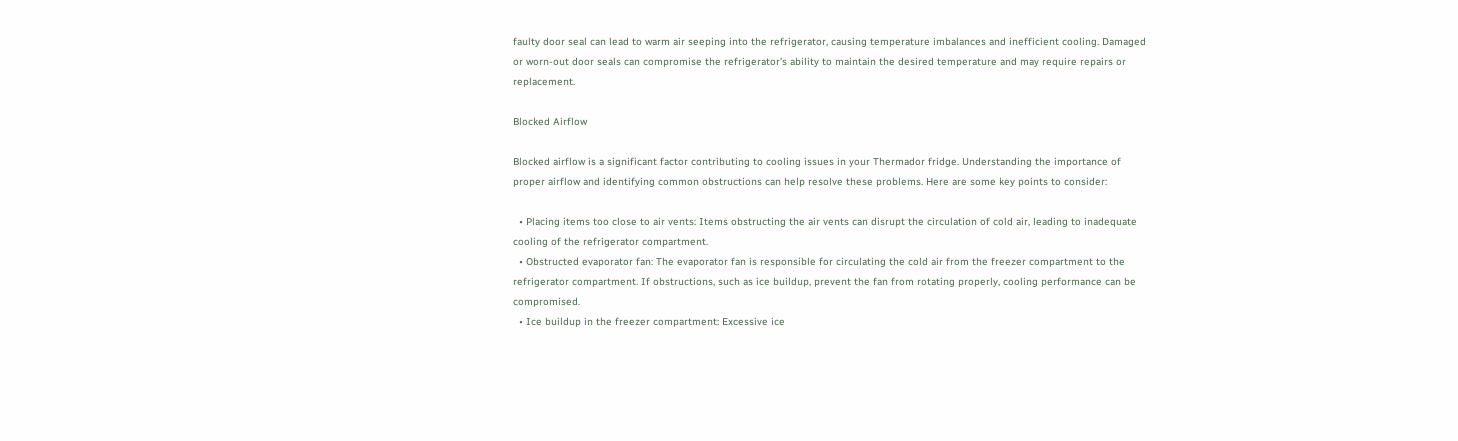faulty door seal can lead to warm air seeping into the refrigerator, causing temperature imbalances and inefficient cooling. Damaged or worn-out door seals can compromise the refrigerator’s ability to maintain the desired temperature and may require repairs or replacement.

Blocked Airflow

Blocked airflow is a significant factor contributing to cooling issues in your Thermador fridge. Understanding the importance of proper airflow and identifying common obstructions can help resolve these problems. Here are some key points to consider:

  • Placing items too close to air vents: Items obstructing the air vents can disrupt the circulation of cold air, leading to inadequate cooling of the refrigerator compartment.
  • Obstructed evaporator fan: The evaporator fan is responsible for circulating the cold air from the freezer compartment to the refrigerator compartment. If obstructions, such as ice buildup, prevent the fan from rotating properly, cooling performance can be compromised.
  • Ice buildup in the freezer compartment: Excessive ice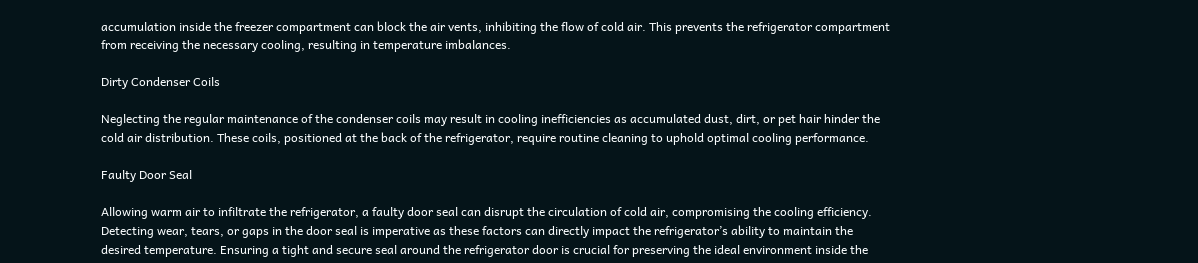accumulation inside the freezer compartment can block the air vents, inhibiting the flow of cold air. This prevents the refrigerator compartment from receiving the necessary cooling, resulting in temperature imbalances.

Dirty Condenser Coils

Neglecting the regular maintenance of the condenser coils may result in cooling inefficiencies as accumulated dust, dirt, or pet hair hinder the cold air distribution. These coils, positioned at the back of the refrigerator, require routine cleaning to uphold optimal cooling performance.

Faulty Door Seal

Allowing warm air to infiltrate the refrigerator, a faulty door seal can disrupt the circulation of cold air, compromising the cooling efficiency. Detecting wear, tears, or gaps in the door seal is imperative as these factors can directly impact the refrigerator’s ability to maintain the desired temperature. Ensuring a tight and secure seal around the refrigerator door is crucial for preserving the ideal environment inside the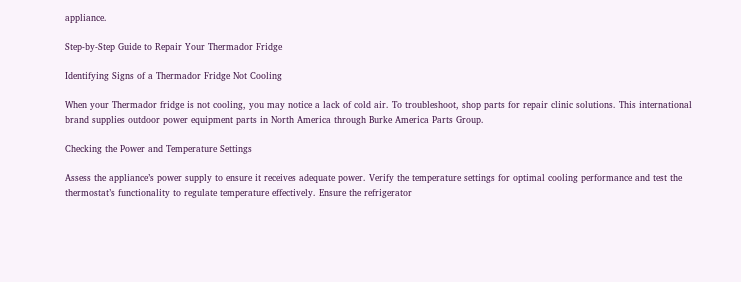appliance.

Step-by-Step Guide to Repair Your Thermador Fridge

Identifying Signs of a Thermador Fridge Not Cooling

When your Thermador fridge is not cooling, you may notice a lack of cold air. To troubleshoot, shop parts for repair clinic solutions. This international brand supplies outdoor power equipment parts in North America through Burke America Parts Group.

Checking the Power and Temperature Settings

Assess the appliance’s power supply to ensure it receives adequate power. Verify the temperature settings for optimal cooling performance and test the thermostat’s functionality to regulate temperature effectively. Ensure the refrigerator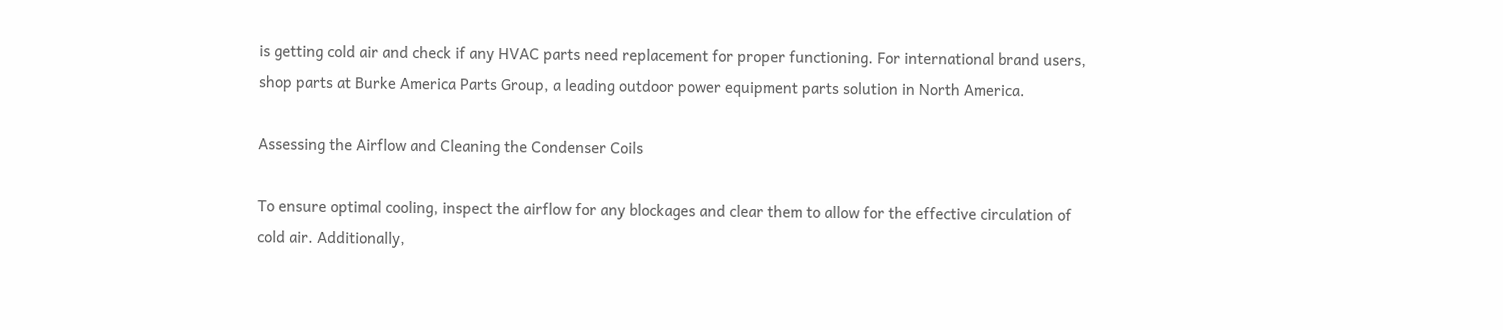is getting cold air and check if any HVAC parts need replacement for proper functioning. For international brand users, shop parts at Burke America Parts Group, a leading outdoor power equipment parts solution in North America.

Assessing the Airflow and Cleaning the Condenser Coils

To ensure optimal cooling, inspect the airflow for any blockages and clear them to allow for the effective circulation of cold air. Additionally,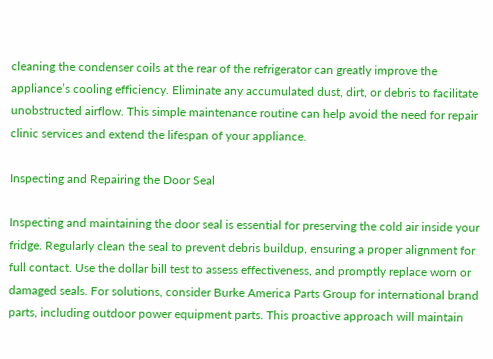cleaning the condenser coils at the rear of the refrigerator can greatly improve the appliance’s cooling efficiency. Eliminate any accumulated dust, dirt, or debris to facilitate unobstructed airflow. This simple maintenance routine can help avoid the need for repair clinic services and extend the lifespan of your appliance.

Inspecting and Repairing the Door Seal

Inspecting and maintaining the door seal is essential for preserving the cold air inside your fridge. Regularly clean the seal to prevent debris buildup, ensuring a proper alignment for full contact. Use the dollar bill test to assess effectiveness, and promptly replace worn or damaged seals. For solutions, consider Burke America Parts Group for international brand parts, including outdoor power equipment parts. This proactive approach will maintain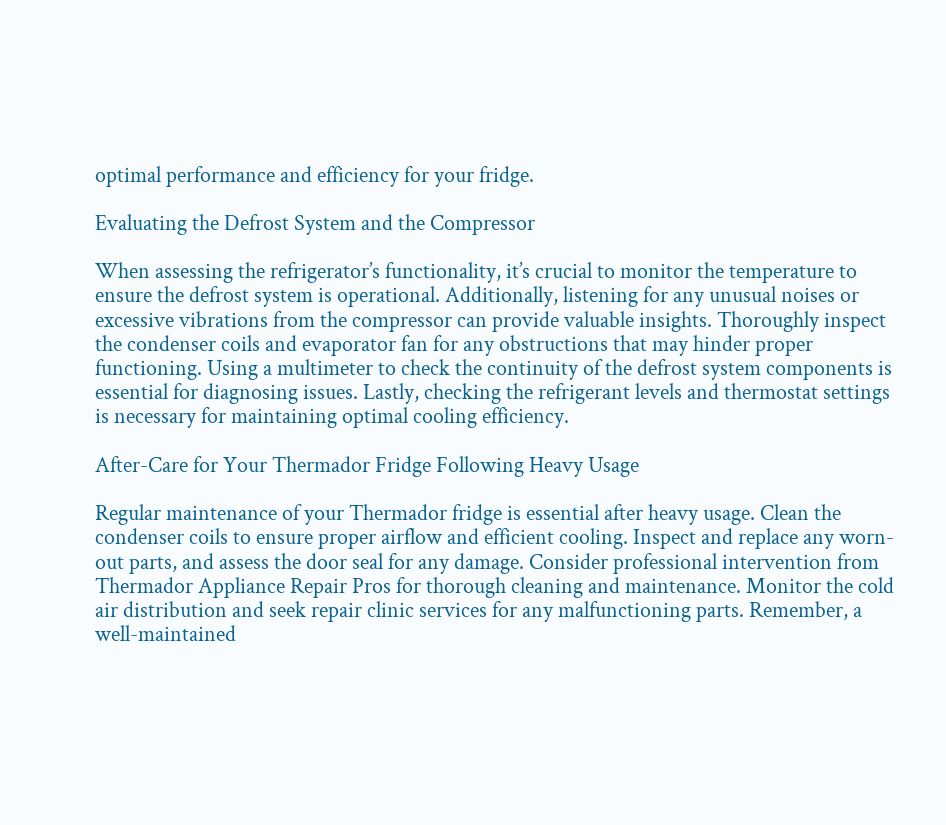optimal performance and efficiency for your fridge.

Evaluating the Defrost System and the Compressor

When assessing the refrigerator’s functionality, it’s crucial to monitor the temperature to ensure the defrost system is operational. Additionally, listening for any unusual noises or excessive vibrations from the compressor can provide valuable insights. Thoroughly inspect the condenser coils and evaporator fan for any obstructions that may hinder proper functioning. Using a multimeter to check the continuity of the defrost system components is essential for diagnosing issues. Lastly, checking the refrigerant levels and thermostat settings is necessary for maintaining optimal cooling efficiency.

After-Care for Your Thermador Fridge Following Heavy Usage

Regular maintenance of your Thermador fridge is essential after heavy usage. Clean the condenser coils to ensure proper airflow and efficient cooling. Inspect and replace any worn-out parts, and assess the door seal for any damage. Consider professional intervention from Thermador Appliance Repair Pros for thorough cleaning and maintenance. Monitor the cold air distribution and seek repair clinic services for any malfunctioning parts. Remember, a well-maintained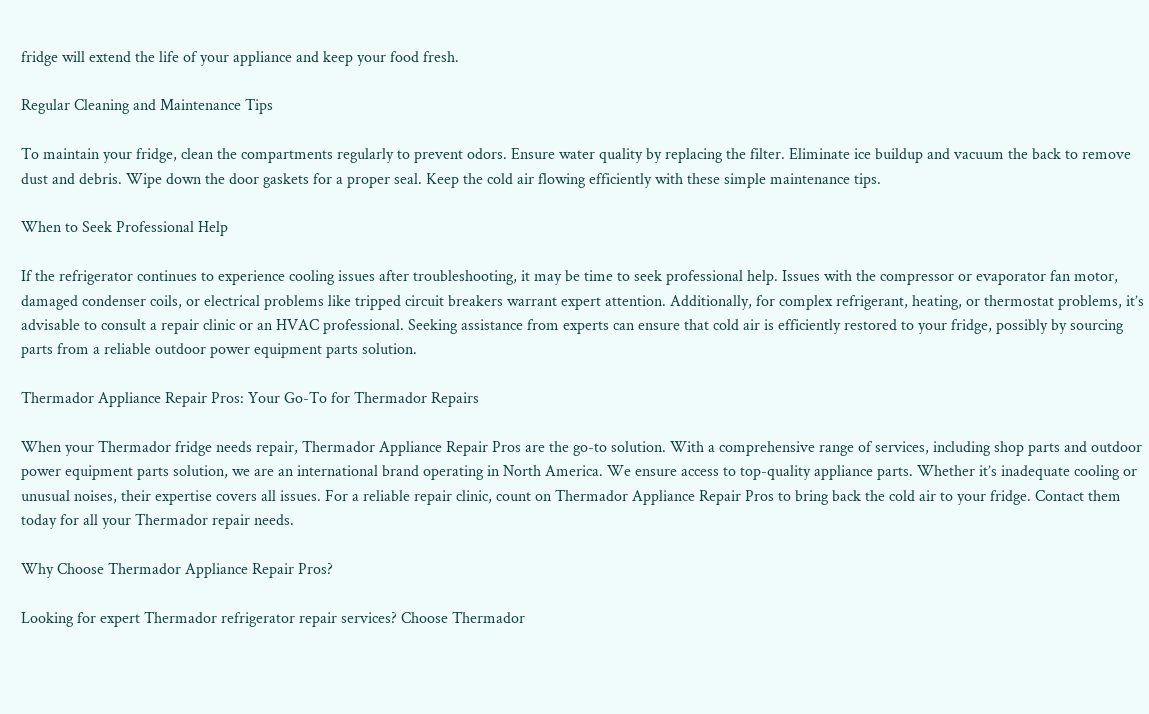fridge will extend the life of your appliance and keep your food fresh.

Regular Cleaning and Maintenance Tips

To maintain your fridge, clean the compartments regularly to prevent odors. Ensure water quality by replacing the filter. Eliminate ice buildup and vacuum the back to remove dust and debris. Wipe down the door gaskets for a proper seal. Keep the cold air flowing efficiently with these simple maintenance tips.

When to Seek Professional Help

If the refrigerator continues to experience cooling issues after troubleshooting, it may be time to seek professional help. Issues with the compressor or evaporator fan motor, damaged condenser coils, or electrical problems like tripped circuit breakers warrant expert attention. Additionally, for complex refrigerant, heating, or thermostat problems, it’s advisable to consult a repair clinic or an HVAC professional. Seeking assistance from experts can ensure that cold air is efficiently restored to your fridge, possibly by sourcing parts from a reliable outdoor power equipment parts solution.

Thermador Appliance Repair Pros: Your Go-To for Thermador Repairs

When your Thermador fridge needs repair, Thermador Appliance Repair Pros are the go-to solution. With a comprehensive range of services, including shop parts and outdoor power equipment parts solution, we are an international brand operating in North America. We ensure access to top-quality appliance parts. Whether it’s inadequate cooling or unusual noises, their expertise covers all issues. For a reliable repair clinic, count on Thermador Appliance Repair Pros to bring back the cold air to your fridge. Contact them today for all your Thermador repair needs.

Why Choose Thermador Appliance Repair Pros?

Looking for expert Thermador refrigerator repair services? Choose Thermador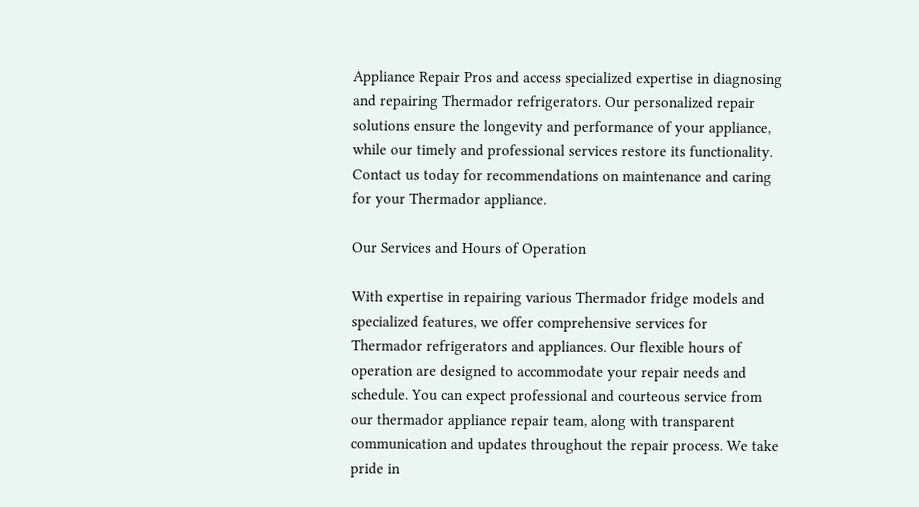Appliance Repair Pros and access specialized expertise in diagnosing and repairing Thermador refrigerators. Our personalized repair solutions ensure the longevity and performance of your appliance, while our timely and professional services restore its functionality. Contact us today for recommendations on maintenance and caring for your Thermador appliance.

Our Services and Hours of Operation

With expertise in repairing various Thermador fridge models and specialized features, we offer comprehensive services for Thermador refrigerators and appliances. Our flexible hours of operation are designed to accommodate your repair needs and schedule. You can expect professional and courteous service from our thermador appliance repair team, along with transparent communication and updates throughout the repair process. We take pride in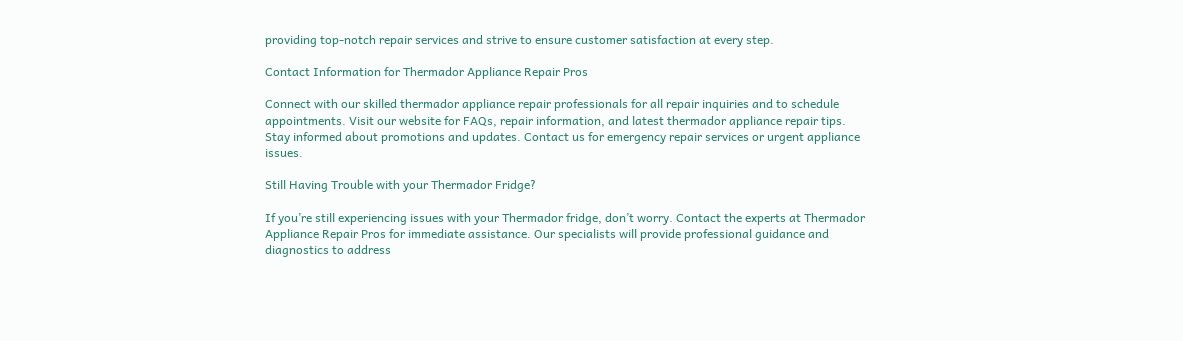providing top-notch repair services and strive to ensure customer satisfaction at every step.

Contact Information for Thermador Appliance Repair Pros

Connect with our skilled thermador appliance repair professionals for all repair inquiries and to schedule appointments. Visit our website for FAQs, repair information, and latest thermador appliance repair tips. Stay informed about promotions and updates. Contact us for emergency repair services or urgent appliance issues.

Still Having Trouble with your Thermador Fridge?

If you’re still experiencing issues with your Thermador fridge, don’t worry. Contact the experts at Thermador Appliance Repair Pros for immediate assistance. Our specialists will provide professional guidance and diagnostics to address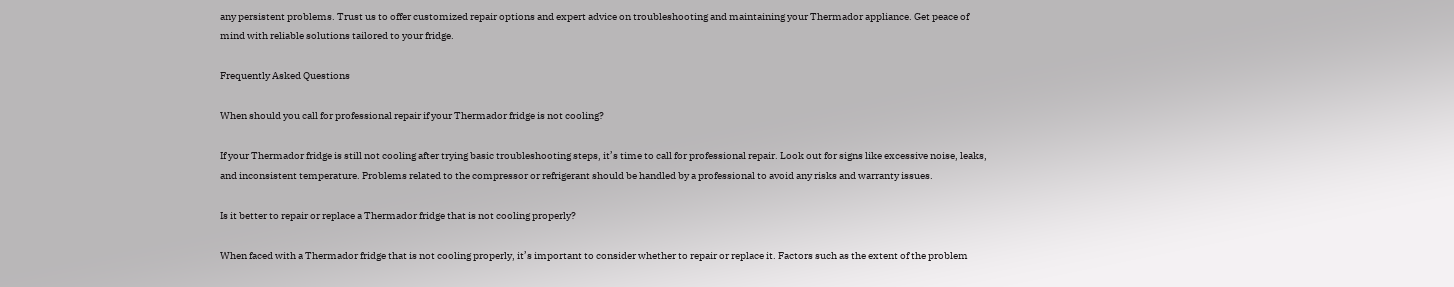any persistent problems. Trust us to offer customized repair options and expert advice on troubleshooting and maintaining your Thermador appliance. Get peace of mind with reliable solutions tailored to your fridge.

Frequently Asked Questions

When should you call for professional repair if your Thermador fridge is not cooling?

If your Thermador fridge is still not cooling after trying basic troubleshooting steps, it’s time to call for professional repair. Look out for signs like excessive noise, leaks, and inconsistent temperature. Problems related to the compressor or refrigerant should be handled by a professional to avoid any risks and warranty issues.

Is it better to repair or replace a Thermador fridge that is not cooling properly?

When faced with a Thermador fridge that is not cooling properly, it’s important to consider whether to repair or replace it. Factors such as the extent of the problem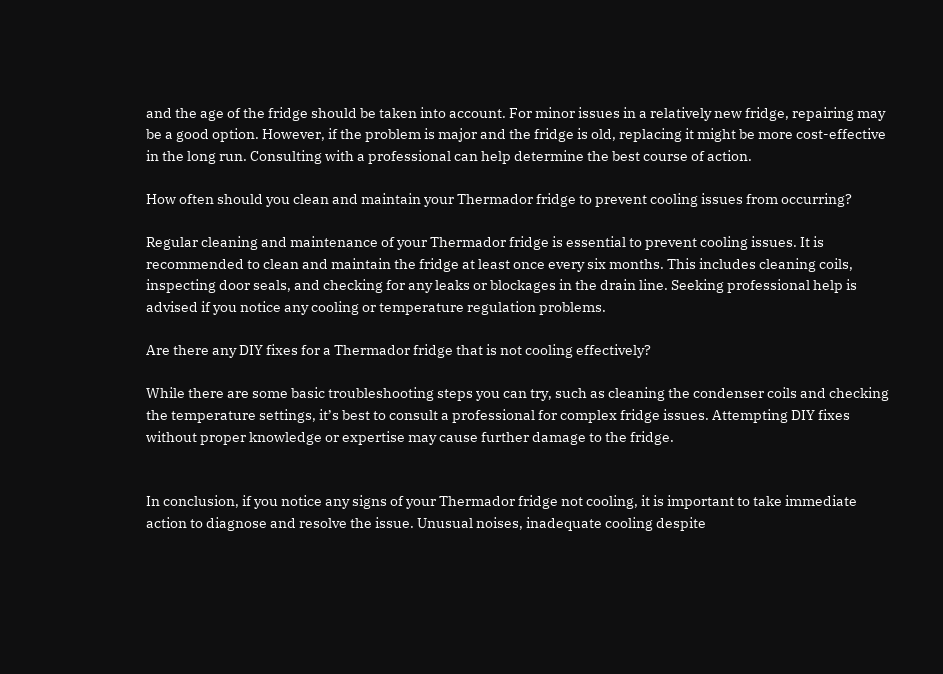and the age of the fridge should be taken into account. For minor issues in a relatively new fridge, repairing may be a good option. However, if the problem is major and the fridge is old, replacing it might be more cost-effective in the long run. Consulting with a professional can help determine the best course of action.

How often should you clean and maintain your Thermador fridge to prevent cooling issues from occurring?

Regular cleaning and maintenance of your Thermador fridge is essential to prevent cooling issues. It is recommended to clean and maintain the fridge at least once every six months. This includes cleaning coils, inspecting door seals, and checking for any leaks or blockages in the drain line. Seeking professional help is advised if you notice any cooling or temperature regulation problems.

Are there any DIY fixes for a Thermador fridge that is not cooling effectively?

While there are some basic troubleshooting steps you can try, such as cleaning the condenser coils and checking the temperature settings, it’s best to consult a professional for complex fridge issues. Attempting DIY fixes without proper knowledge or expertise may cause further damage to the fridge.


In conclusion, if you notice any signs of your Thermador fridge not cooling, it is important to take immediate action to diagnose and resolve the issue. Unusual noises, inadequate cooling despite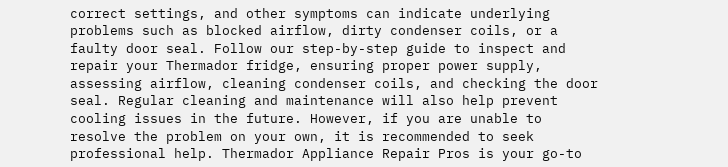correct settings, and other symptoms can indicate underlying problems such as blocked airflow, dirty condenser coils, or a faulty door seal. Follow our step-by-step guide to inspect and repair your Thermador fridge, ensuring proper power supply, assessing airflow, cleaning condenser coils, and checking the door seal. Regular cleaning and maintenance will also help prevent cooling issues in the future. However, if you are unable to resolve the problem on your own, it is recommended to seek professional help. Thermador Appliance Repair Pros is your go-to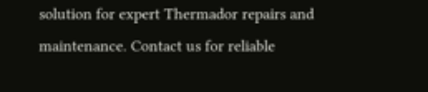solution for expert Thermador repairs and maintenance. Contact us for reliable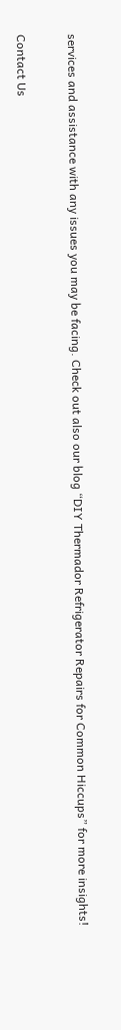services and assistance with any issues you may be facing. Check out also our blog “DIY Thermador Refrigerator Repairs for Common Hiccups” for more insights!

Contact Us